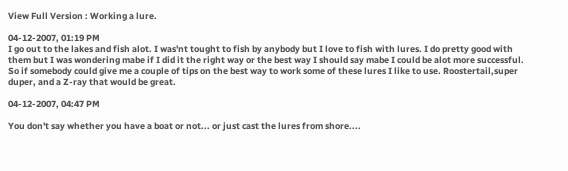View Full Version : Working a lure.

04-12-2007, 01:19 PM
I go out to the lakes and fish alot. I was'nt tought to fish by anybody but I love to fish with lures. I do pretty good with them but I was wondering mabe if I did it the right way or the best way I should say mabe I could be alot more successful. So if somebody could give me a couple of tips on the best way to work some of these lures I like to use. Roostertail,super duper, and a Z-ray that would be great.

04-12-2007, 04:47 PM

You don't say whether you have a boat or not... or just cast the lures from shore....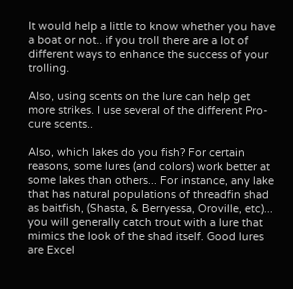It would help a little to know whether you have a boat or not.. if you troll there are a lot of different ways to enhance the success of your trolling.

Also, using scents on the lure can help get more strikes. I use several of the different Pro-cure scents..

Also, which lakes do you fish? For certain reasons, some lures (and colors) work better at some lakes than others... For instance, any lake that has natural populations of threadfin shad as baitfish, (Shasta, & Berryessa, Oroville, etc)... you will generally catch trout with a lure that mimics the look of the shad itself. Good lures are Excel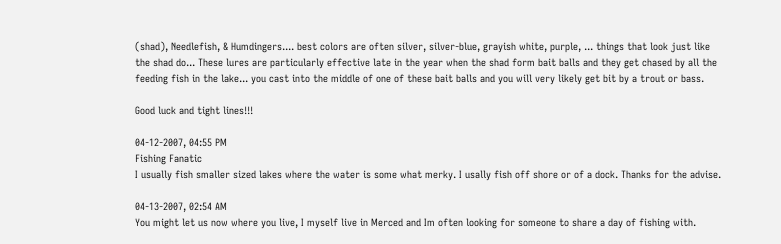(shad), Needlefish, & Humdingers.... best colors are often silver, silver-blue, grayish white, purple, ... things that look just like the shad do... These lures are particularly effective late in the year when the shad form bait balls and they get chased by all the feeding fish in the lake... you cast into the middle of one of these bait balls and you will very likely get bit by a trout or bass.

Good luck and tight lines!!!

04-12-2007, 04:55 PM
Fishing Fanatic
I usually fish smaller sized lakes where the water is some what merky. I usally fish off shore or of a dock. Thanks for the advise.

04-13-2007, 02:54 AM
You might let us now where you live, I myself live in Merced and Im often looking for someone to share a day of fishing with.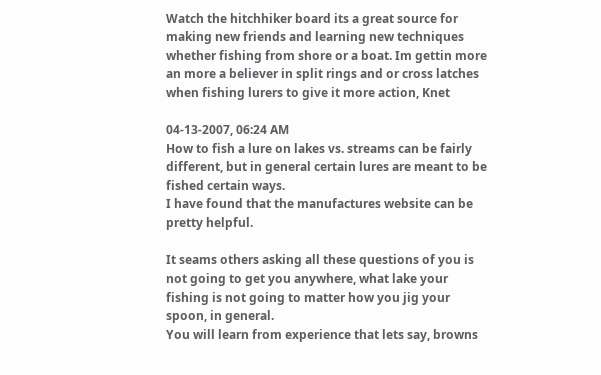Watch the hitchhiker board its a great source for making new friends and learning new techniques whether fishing from shore or a boat. Im gettin more an more a believer in split rings and or cross latches when fishing lurers to give it more action, Knet

04-13-2007, 06:24 AM
How to fish a lure on lakes vs. streams can be fairly different, but in general certain lures are meant to be fished certain ways.
I have found that the manufactures website can be pretty helpful.

It seams others asking all these questions of you is not going to get you anywhere, what lake your fishing is not going to matter how you jig your spoon, in general.
You will learn from experience that lets say, browns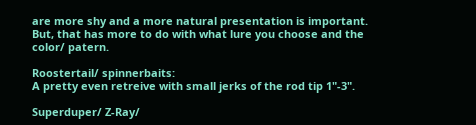are more shy and a more natural presentation is important.
But, that has more to do with what lure you choose and the color/ patern.

Roostertail/ spinnerbaits:
A pretty even retreive with small jerks of the rod tip 1"-3".

Superduper/ Z-Ray/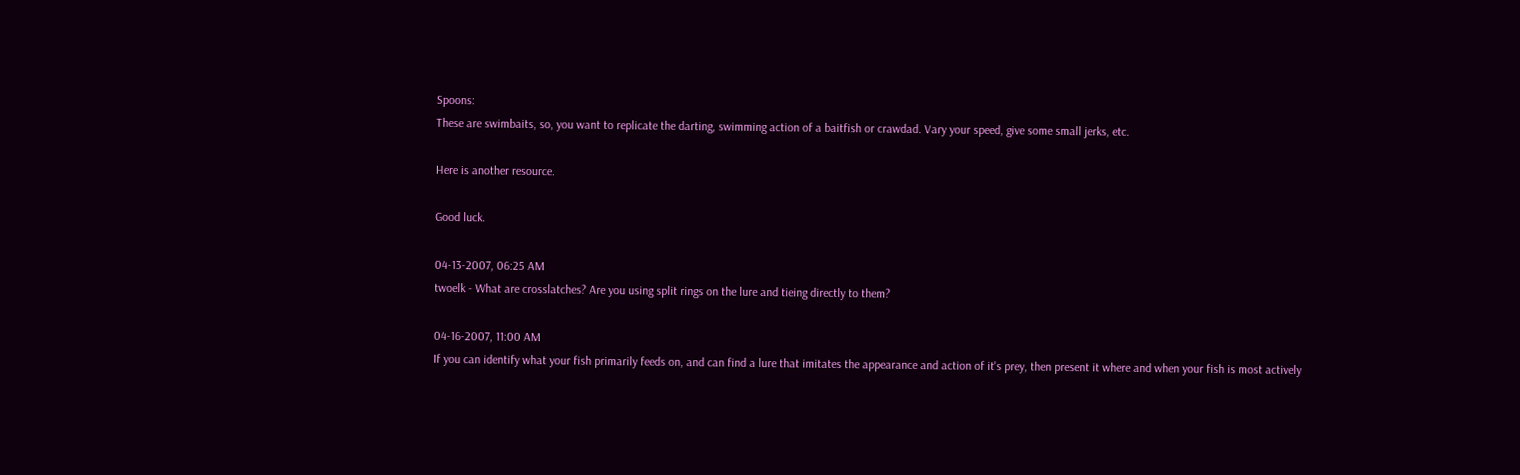Spoons:
These are swimbaits, so, you want to replicate the darting, swimming action of a baitfish or crawdad. Vary your speed, give some small jerks, etc.

Here is another resource.

Good luck.

04-13-2007, 06:25 AM
twoelk - What are crosslatches? Are you using split rings on the lure and tieing directly to them?

04-16-2007, 11:00 AM
If you can identify what your fish primarily feeds on, and can find a lure that imitates the appearance and action of it's prey, then present it where and when your fish is most actively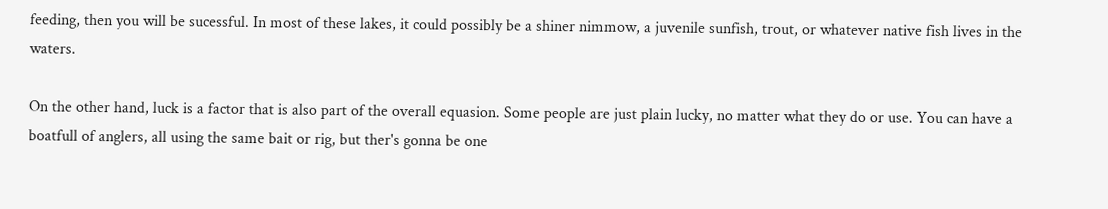feeding, then you will be sucessful. In most of these lakes, it could possibly be a shiner nimmow, a juvenile sunfish, trout, or whatever native fish lives in the waters.

On the other hand, luck is a factor that is also part of the overall equasion. Some people are just plain lucky, no matter what they do or use. You can have a boatfull of anglers, all using the same bait or rig, but ther's gonna be one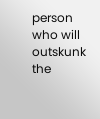person who will outskunk the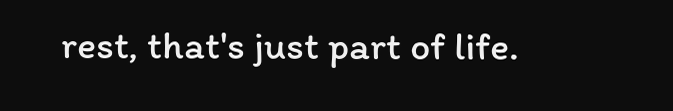rest, that's just part of life.